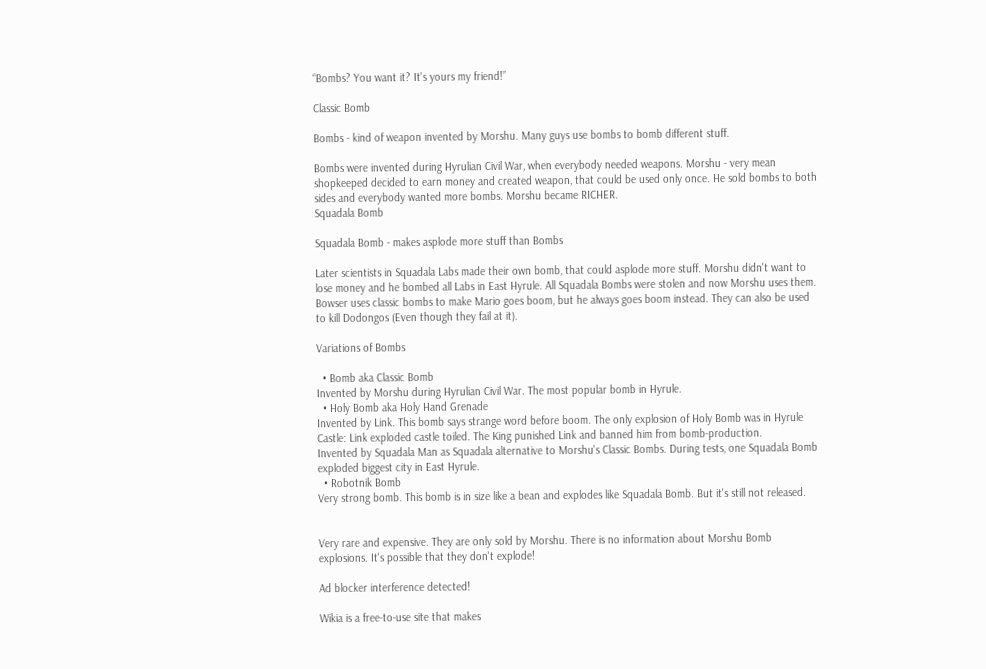“Bombs? You want it? It's yours my friend!”

Classic Bomb

Bombs - kind of weapon invented by Morshu. Many guys use bombs to bomb different stuff.

Bombs were invented during Hyrulian Civil War, when everybody needed weapons. Morshu - very mean shopkeeped decided to earn money and created weapon, that could be used only once. He sold bombs to both sides and everybody wanted more bombs. Morshu became RICHER.
Squadala Bomb

Squadala Bomb - makes asplode more stuff than Bombs

Later scientists in Squadala Labs made their own bomb, that could asplode more stuff. Morshu didn't want to lose money and he bombed all Labs in East Hyrule. All Squadala Bombs were stolen and now Morshu uses them. Bowser uses classic bombs to make Mario goes boom, but he always goes boom instead. They can also be used to kill Dodongos (Even though they fail at it).

Variations of Bombs

  • Bomb aka Classic Bomb
Invented by Morshu during Hyrulian Civil War. The most popular bomb in Hyrule.
  • Holy Bomb aka Holy Hand Grenade
Invented by Link. This bomb says strange word before boom. The only explosion of Holy Bomb was in Hyrule Castle: Link exploded castle toiled. The King punished Link and banned him from bomb-production.
Invented by Squadala Man as Squadala alternative to Morshu's Classic Bombs. During tests, one Squadala Bomb exploded biggest city in East Hyrule.
  • Robotnik Bomb
Very strong bomb. This bomb is in size like a bean and explodes like Squadala Bomb. But it's still not released.


Very rare and expensive. They are only sold by Morshu. There is no information about Morshu Bomb explosions. It's possible that they don't explode!

Ad blocker interference detected!

Wikia is a free-to-use site that makes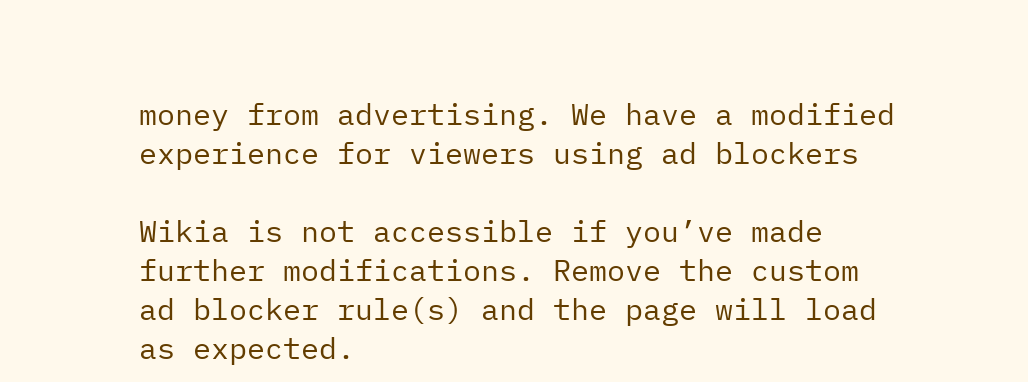money from advertising. We have a modified experience for viewers using ad blockers

Wikia is not accessible if you’ve made further modifications. Remove the custom ad blocker rule(s) and the page will load as expected.